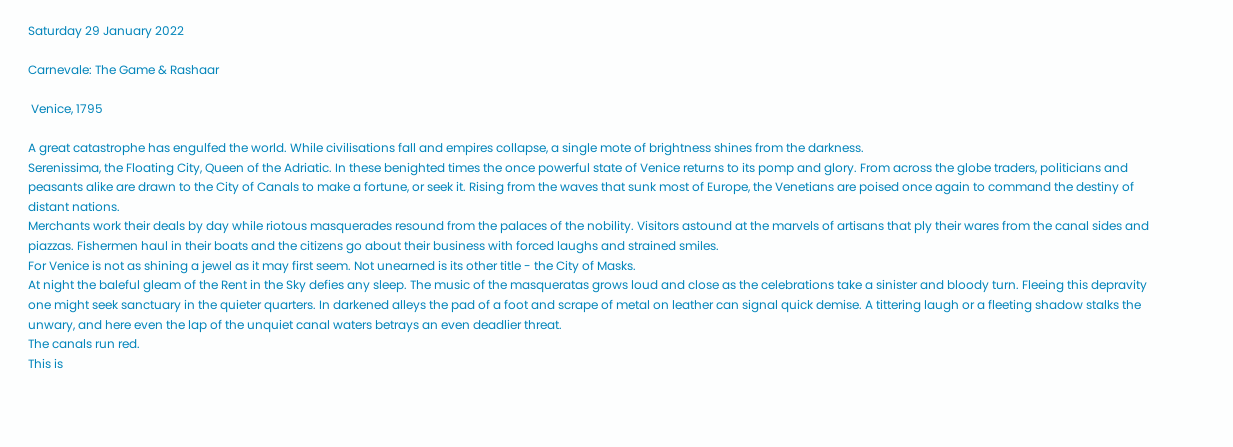Saturday 29 January 2022

Carnevale: The Game & Rashaar

 Venice, 1795

A great catastrophe has engulfed the world. While civilisations fall and empires collapse, a single mote of brightness shines from the darkness.
Serenissima, the Floating City, Queen of the Adriatic. In these benighted times the once powerful state of Venice returns to its pomp and glory. From across the globe traders, politicians and peasants alike are drawn to the City of Canals to make a fortune, or seek it. Rising from the waves that sunk most of Europe, the Venetians are poised once again to command the destiny of distant nations.
Merchants work their deals by day while riotous masquerades resound from the palaces of the nobility. Visitors astound at the marvels of artisans that ply their wares from the canal sides and piazzas. Fishermen haul in their boats and the citizens go about their business with forced laughs and strained smiles.
For Venice is not as shining a jewel as it may first seem. Not unearned is its other title - the City of Masks.
At night the baleful gleam of the Rent in the Sky defies any sleep. The music of the masqueratas grows loud and close as the celebrations take a sinister and bloody turn. Fleeing this depravity one might seek sanctuary in the quieter quarters. In darkened alleys the pad of a foot and scrape of metal on leather can signal quick demise. A tittering laugh or a fleeting shadow stalks the unwary, and here even the lap of the unquiet canal waters betrays an even deadlier threat.
The canals run red.
This is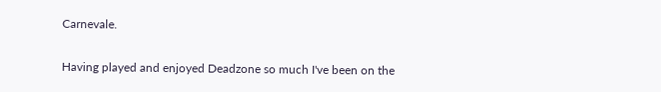Carnevale.

Having played and enjoyed Deadzone so much I've been on the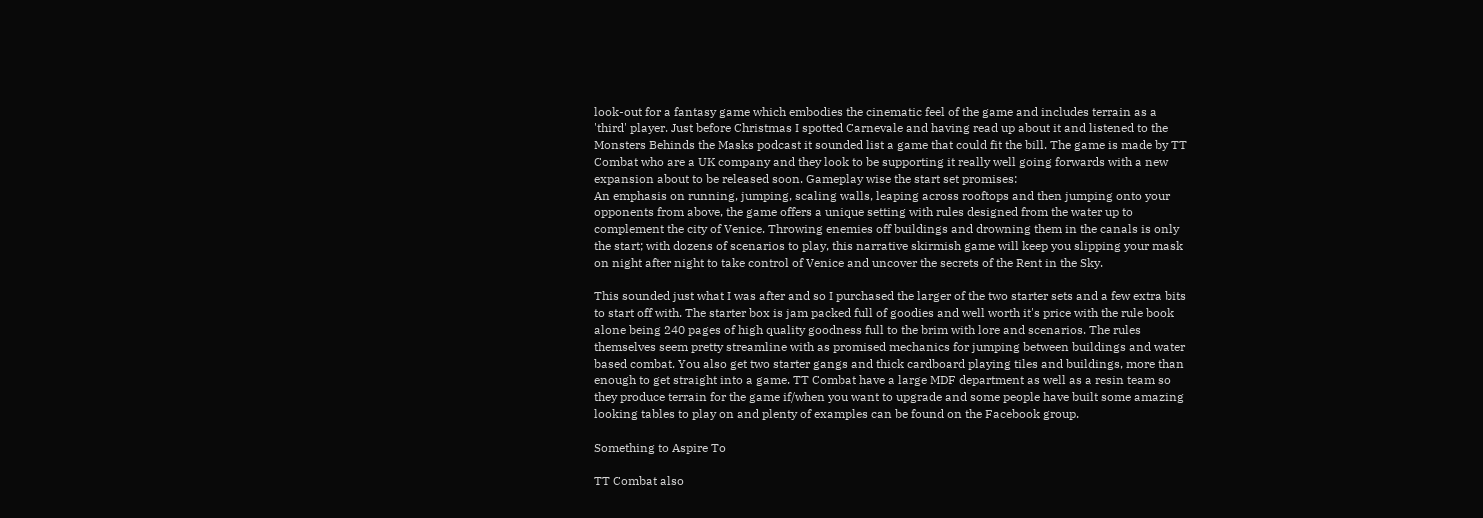look-out for a fantasy game which embodies the cinematic feel of the game and includes terrain as a 'third' player. Just before Christmas I spotted Carnevale and having read up about it and listened to the Monsters Behinds the Masks podcast it sounded list a game that could fit the bill. The game is made by TT Combat who are a UK company and they look to be supporting it really well going forwards with a new expansion about to be released soon. Gameplay wise the start set promises:
An emphasis on running, jumping, scaling walls, leaping across rooftops and then jumping onto your opponents from above, the game offers a unique setting with rules designed from the water up to complement the city of Venice. Throwing enemies off buildings and drowning them in the canals is only the start; with dozens of scenarios to play, this narrative skirmish game will keep you slipping your mask on night after night to take control of Venice and uncover the secrets of the Rent in the Sky.

This sounded just what I was after and so I purchased the larger of the two starter sets and a few extra bits to start off with. The starter box is jam packed full of goodies and well worth it's price with the rule book alone being 240 pages of high quality goodness full to the brim with lore and scenarios. The rules themselves seem pretty streamline with as promised mechanics for jumping between buildings and water based combat. You also get two starter gangs and thick cardboard playing tiles and buildings, more than enough to get straight into a game. TT Combat have a large MDF department as well as a resin team so they produce terrain for the game if/when you want to upgrade and some people have built some amazing looking tables to play on and plenty of examples can be found on the Facebook group.

Something to Aspire To

TT Combat also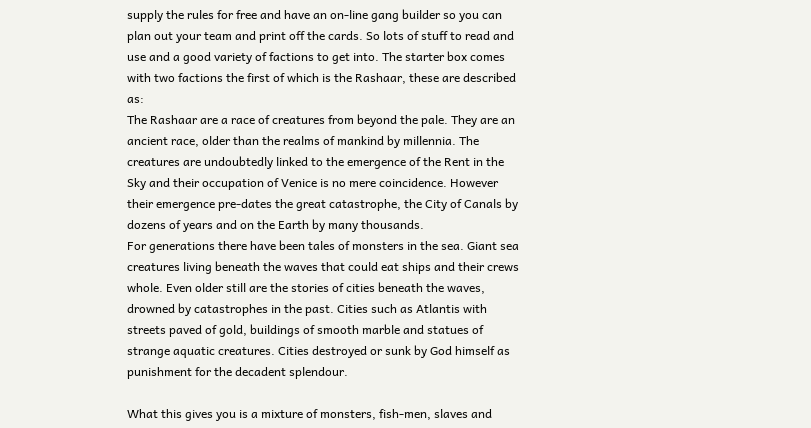supply the rules for free and have an on-line gang builder so you can plan out your team and print off the cards. So lots of stuff to read and use and a good variety of factions to get into. The starter box comes with two factions the first of which is the Rashaar, these are described as:
The Rashaar are a race of creatures from beyond the pale. They are an ancient race, older than the realms of mankind by millennia. The creatures are undoubtedly linked to the emergence of the Rent in the Sky and their occupation of Venice is no mere coincidence. However their emergence pre-dates the great catastrophe, the City of Canals by dozens of years and on the Earth by many thousands.
For generations there have been tales of monsters in the sea. Giant sea creatures living beneath the waves that could eat ships and their crews whole. Even older still are the stories of cities beneath the waves, drowned by catastrophes in the past. Cities such as Atlantis with streets paved of gold, buildings of smooth marble and statues of strange aquatic creatures. Cities destroyed or sunk by God himself as punishment for the decadent splendour.

What this gives you is a mixture of monsters, fish-men, slaves and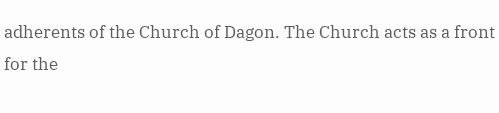adherents of the Church of Dagon. The Church acts as a front for the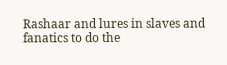Rashaar and lures in slaves and fanatics to do the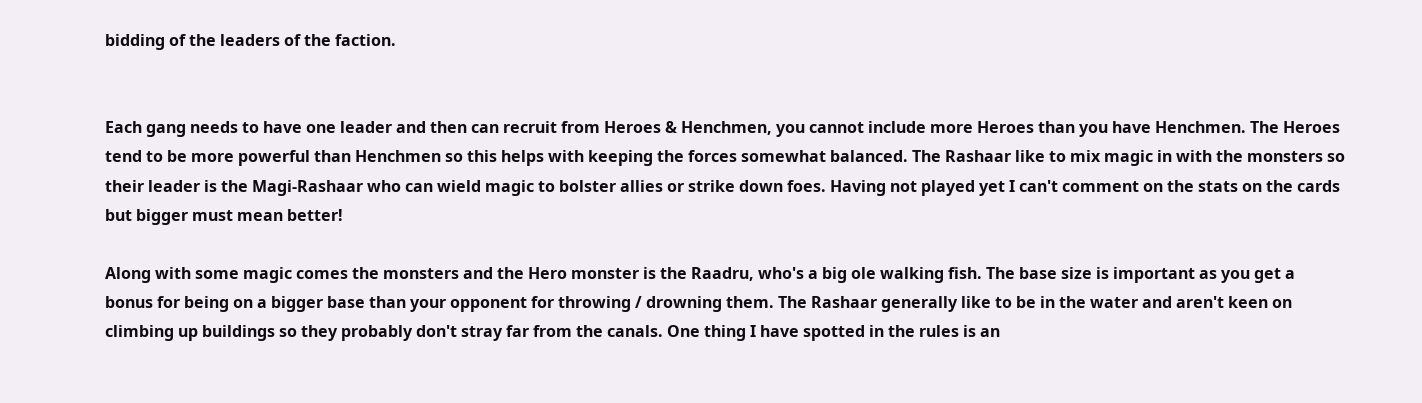bidding of the leaders of the faction.


Each gang needs to have one leader and then can recruit from Heroes & Henchmen, you cannot include more Heroes than you have Henchmen. The Heroes tend to be more powerful than Henchmen so this helps with keeping the forces somewhat balanced. The Rashaar like to mix magic in with the monsters so their leader is the Magi-Rashaar who can wield magic to bolster allies or strike down foes. Having not played yet I can't comment on the stats on the cards but bigger must mean better!

Along with some magic comes the monsters and the Hero monster is the Raadru, who's a big ole walking fish. The base size is important as you get a bonus for being on a bigger base than your opponent for throwing / drowning them. The Rashaar generally like to be in the water and aren't keen on climbing up buildings so they probably don't stray far from the canals. One thing I have spotted in the rules is an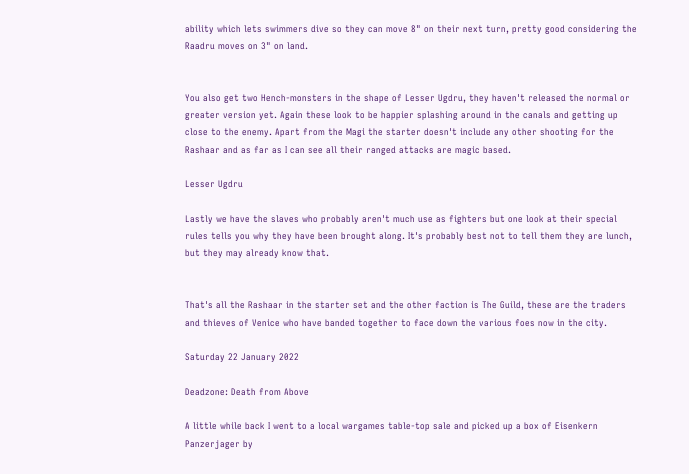ability which lets swimmers dive so they can move 8" on their next turn, pretty good considering the Raadru moves on 3" on land.


You also get two Hench-monsters in the shape of Lesser Ugdru, they haven't released the normal or greater version yet. Again these look to be happier splashing around in the canals and getting up close to the enemy. Apart from the Magi the starter doesn't include any other shooting for the Rashaar and as far as I can see all their ranged attacks are magic based.

Lesser Ugdru

Lastly we have the slaves who probably aren't much use as fighters but one look at their special rules tells you why they have been brought along. It's probably best not to tell them they are lunch, but they may already know that.


That's all the Rashaar in the starter set and the other faction is The Guild, these are the traders and thieves of Venice who have banded together to face down the various foes now in the city.

Saturday 22 January 2022

Deadzone: Death from Above

A little while back I went to a local wargames table-top sale and picked up a box of Eisenkern Panzerjager by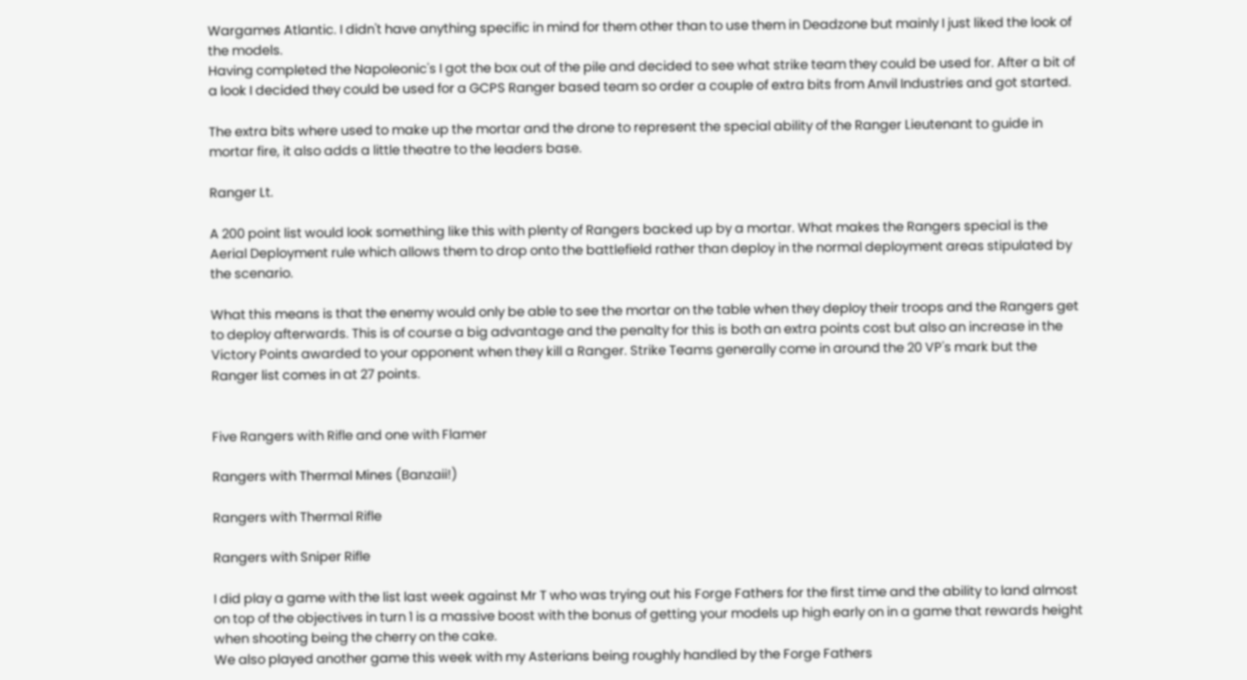Wargames Atlantic. I didn't have anything specific in mind for them other than to use them in Deadzone but mainly I just liked the look of the models.
Having completed the Napoleonic's I got the box out of the pile and decided to see what strike team they could be used for. After a bit of a look I decided they could be used for a GCPS Ranger based team so order a couple of extra bits from Anvil Industries and got started.

The extra bits where used to make up the mortar and the drone to represent the special ability of the Ranger Lieutenant to guide in mortar fire, it also adds a little theatre to the leaders base.

Ranger Lt.

A 200 point list would look something like this with plenty of Rangers backed up by a mortar. What makes the Rangers special is the Aerial Deployment rule which allows them to drop onto the battlefield rather than deploy in the normal deployment areas stipulated by the scenario.

What this means is that the enemy would only be able to see the mortar on the table when they deploy their troops and the Rangers get to deploy afterwards. This is of course a big advantage and the penalty for this is both an extra points cost but also an increase in the Victory Points awarded to your opponent when they kill a Ranger. Strike Teams generally come in around the 20 VP's mark but the Ranger list comes in at 27 points.


Five Rangers with Rifle and one with Flamer

Rangers with Thermal Mines (Banzaii!)

Rangers with Thermal Rifle

Rangers with Sniper Rifle

I did play a game with the list last week against Mr T who was trying out his Forge Fathers for the first time and the ability to land almost on top of the objectives in turn 1 is a massive boost with the bonus of getting your models up high early on in a game that rewards height when shooting being the cherry on the cake.
We also played another game this week with my Asterians being roughly handled by the Forge Fathers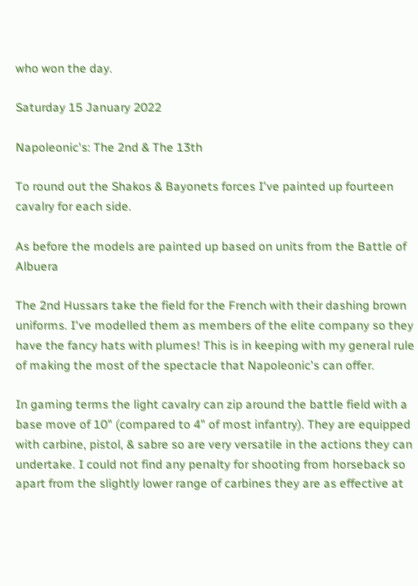who won the day.

Saturday 15 January 2022

Napoleonic's: The 2nd & The 13th

To round out the Shakos & Bayonets forces I've painted up fourteen cavalry for each side.

As before the models are painted up based on units from the Battle of Albuera

The 2nd Hussars take the field for the French with their dashing brown uniforms. I've modelled them as members of the elite company so they have the fancy hats with plumes! This is in keeping with my general rule of making the most of the spectacle that Napoleonic's can offer.

In gaming terms the light cavalry can zip around the battle field with a base move of 10" (compared to 4" of most infantry). They are equipped with carbine, pistol, & sabre so are very versatile in the actions they can undertake. I could not find any penalty for shooting from horseback so apart from the slightly lower range of carbines they are as effective at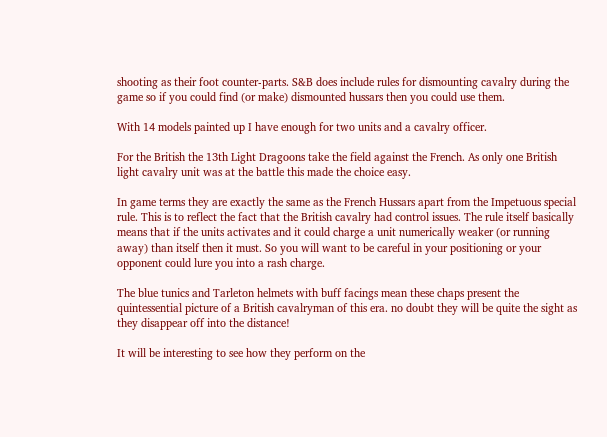shooting as their foot counter-parts. S&B does include rules for dismounting cavalry during the game so if you could find (or make) dismounted hussars then you could use them.

With 14 models painted up I have enough for two units and a cavalry officer.

For the British the 13th Light Dragoons take the field against the French. As only one British light cavalry unit was at the battle this made the choice easy.

In game terms they are exactly the same as the French Hussars apart from the Impetuous special rule. This is to reflect the fact that the British cavalry had control issues. The rule itself basically means that if the units activates and it could charge a unit numerically weaker (or running away) than itself then it must. So you will want to be careful in your positioning or your opponent could lure you into a rash charge.

The blue tunics and Tarleton helmets with buff facings mean these chaps present the quintessential picture of a British cavalryman of this era. no doubt they will be quite the sight as they disappear off into the distance!

It will be interesting to see how they perform on the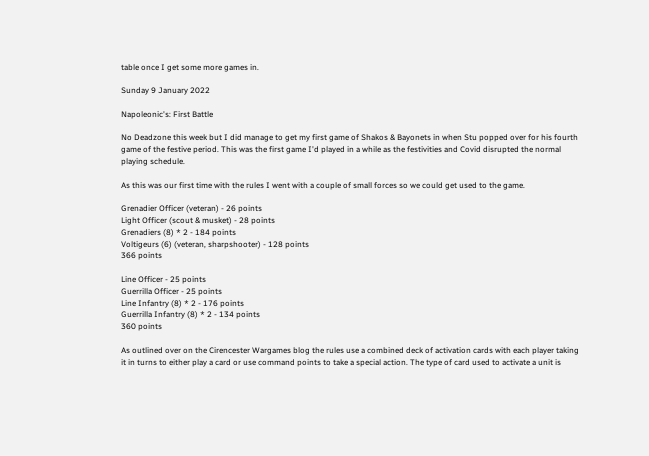table once I get some more games in.

Sunday 9 January 2022

Napoleonic's: First Battle

No Deadzone this week but I did manage to get my first game of Shakos & Bayonets in when Stu popped over for his fourth game of the festive period. This was the first game I'd played in a while as the festivities and Covid disrupted the normal playing schedule.

As this was our first time with the rules I went with a couple of small forces so we could get used to the game.

Grenadier Officer (veteran) - 26 points
Light Officer (scout & musket) - 28 points
Grenadiers (8) * 2 - 184 points
Voltigeurs (6) (veteran, sharpshooter) - 128 points
366 points

Line Officer - 25 points
Guerrilla Officer - 25 points
Line Infantry (8) * 2 - 176 points
Guerrilla Infantry (8) * 2 - 134 points
360 points

As outlined over on the Cirencester Wargames blog the rules use a combined deck of activation cards with each player taking it in turns to either play a card or use command points to take a special action. The type of card used to activate a unit is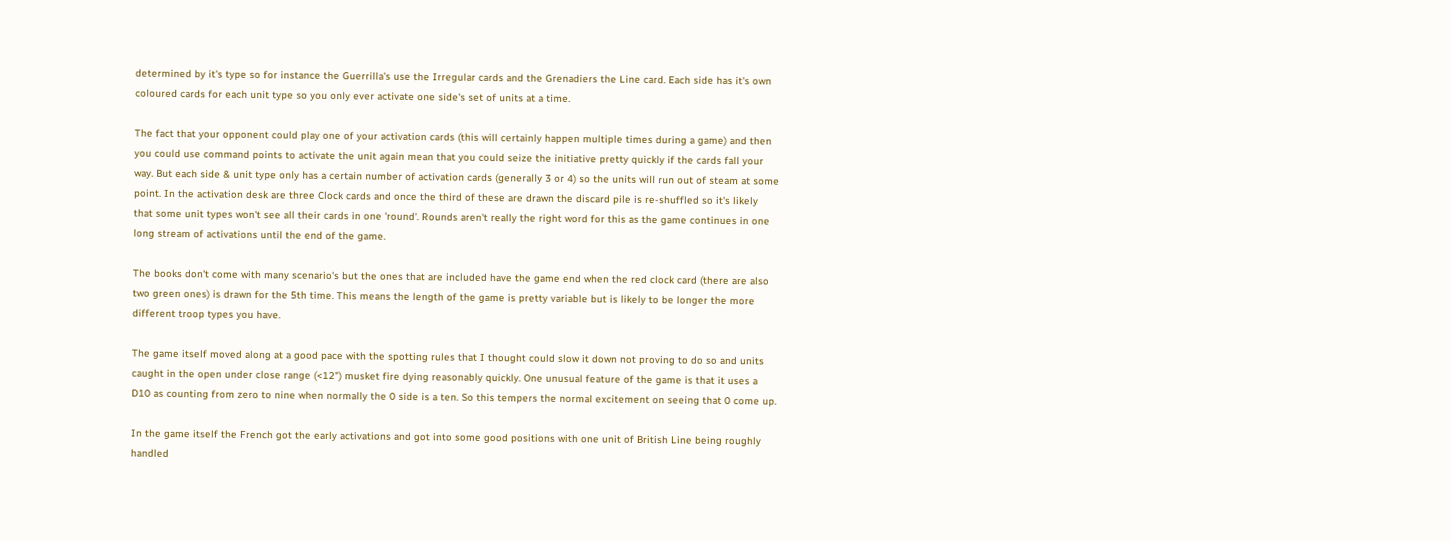determined by it's type so for instance the Guerrilla's use the Irregular cards and the Grenadiers the Line card. Each side has it's own coloured cards for each unit type so you only ever activate one side's set of units at a time.

The fact that your opponent could play one of your activation cards (this will certainly happen multiple times during a game) and then you could use command points to activate the unit again mean that you could seize the initiative pretty quickly if the cards fall your way. But each side & unit type only has a certain number of activation cards (generally 3 or 4) so the units will run out of steam at some point. In the activation desk are three Clock cards and once the third of these are drawn the discard pile is re-shuffled so it's likely that some unit types won't see all their cards in one 'round'. Rounds aren't really the right word for this as the game continues in one long stream of activations until the end of the game.

The books don't come with many scenario's but the ones that are included have the game end when the red clock card (there are also two green ones) is drawn for the 5th time. This means the length of the game is pretty variable but is likely to be longer the more different troop types you have.

The game itself moved along at a good pace with the spotting rules that I thought could slow it down not proving to do so and units caught in the open under close range (<12") musket fire dying reasonably quickly. One unusual feature of the game is that it uses a D10 as counting from zero to nine when normally the 0 side is a ten. So this tempers the normal excitement on seeing that 0 come up.

In the game itself the French got the early activations and got into some good positions with one unit of British Line being roughly handled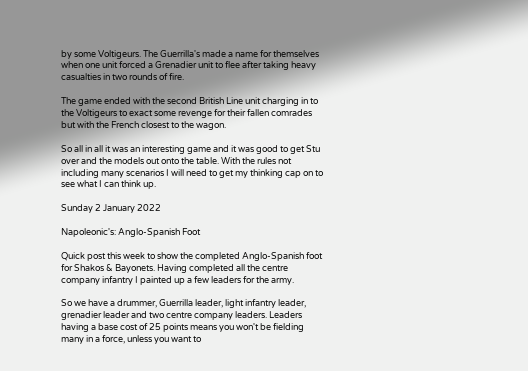by some Voltigeurs. The Guerrilla's made a name for themselves when one unit forced a Grenadier unit to flee after taking heavy casualties in two rounds of fire.

The game ended with the second British Line unit charging in to the Voltigeurs to exact some revenge for their fallen comrades but with the French closest to the wagon.

So all in all it was an interesting game and it was good to get Stu over and the models out onto the table. With the rules not including many scenarios I will need to get my thinking cap on to see what I can think up.

Sunday 2 January 2022

Napoleonic's: Anglo-Spanish Foot

Quick post this week to show the completed Anglo-Spanish foot for Shakos & Bayonets. Having completed all the centre company infantry I painted up a few leaders for the army.

So we have a drummer, Guerrilla leader, light infantry leader, grenadier leader and two centre company leaders. Leaders having a base cost of 25 points means you won't be fielding many in a force, unless you want to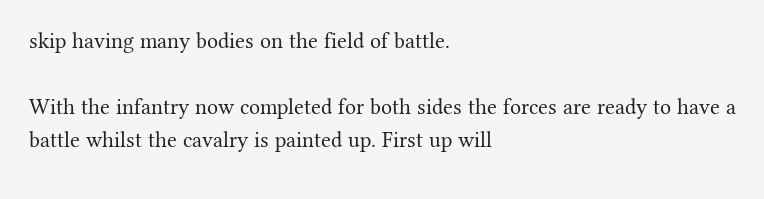skip having many bodies on the field of battle.

With the infantry now completed for both sides the forces are ready to have a battle whilst the cavalry is painted up. First up will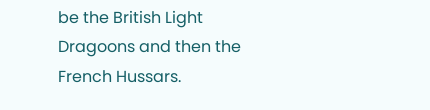be the British Light Dragoons and then the French Hussars.